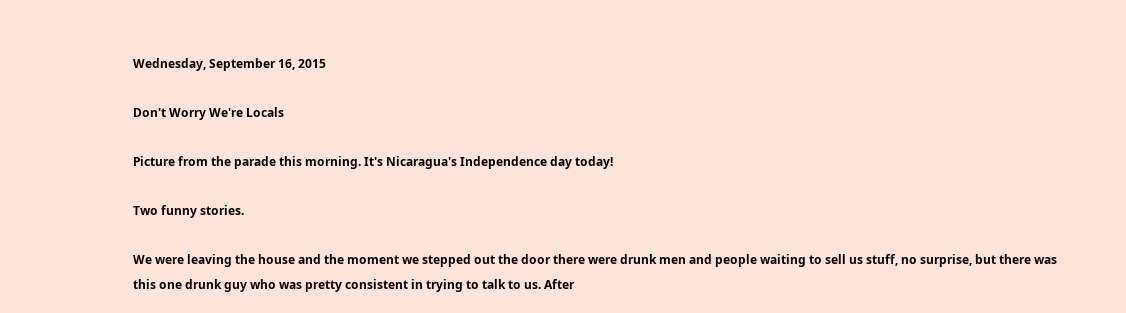Wednesday, September 16, 2015

Don't Worry We're Locals

Picture from the parade this morning. It's Nicaragua's Independence day today!

Two funny stories.

We were leaving the house and the moment we stepped out the door there were drunk men and people waiting to sell us stuff, no surprise, but there was this one drunk guy who was pretty consistent in trying to talk to us. After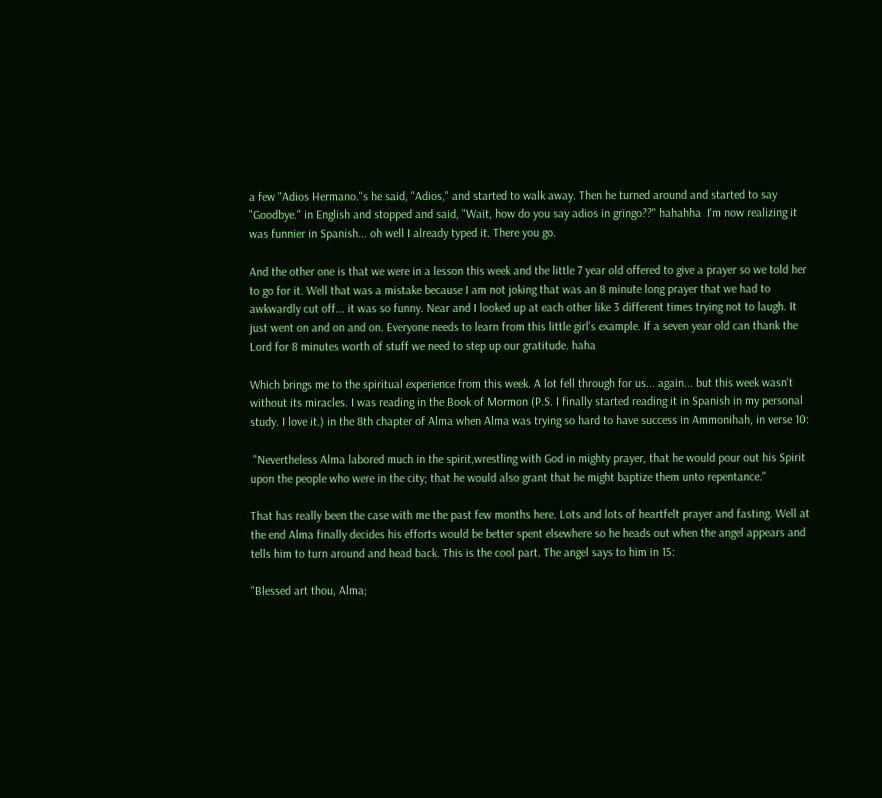a few "Adios Hermano."s he said, "Adios," and started to walk away. Then he turned around and started to say "Goodbye." in English and stopped and said, "Wait, how do you say adios in gringo??" hahahha  I'm now realizing it was funnier in Spanish... oh well I already typed it. There you go.

And the other one is that we were in a lesson this week and the little 7 year old offered to give a prayer so we told her to go for it. Well that was a mistake because I am not joking that was an 8 minute long prayer that we had to awkwardly cut off... it was so funny. Near and I looked up at each other like 3 different times trying not to laugh. It just went on and on and on. Everyone needs to learn from this little girl's example. If a seven year old can thank the Lord for 8 minutes worth of stuff we need to step up our gratitude. haha

Which brings me to the spiritual experience from this week. A lot fell through for us... again... but this week wasn't without its miracles. I was reading in the Book of Mormon (P.S. I finally started reading it in Spanish in my personal study. I love it.) in the 8th chapter of Alma when Alma was trying so hard to have success in Ammonihah, in verse 10:

 "Nevertheless Alma labored much in the spirit,wrestling with God in mighty prayer, that he would pour out his Spirit upon the people who were in the city; that he would also grant that he might baptize them unto repentance."

That has really been the case with me the past few months here. Lots and lots of heartfelt prayer and fasting. Well at the end Alma finally decides his efforts would be better spent elsewhere so he heads out when the angel appears and tells him to turn around and head back. This is the cool part. The angel says to him in 15:

"Blessed art thou, Alma;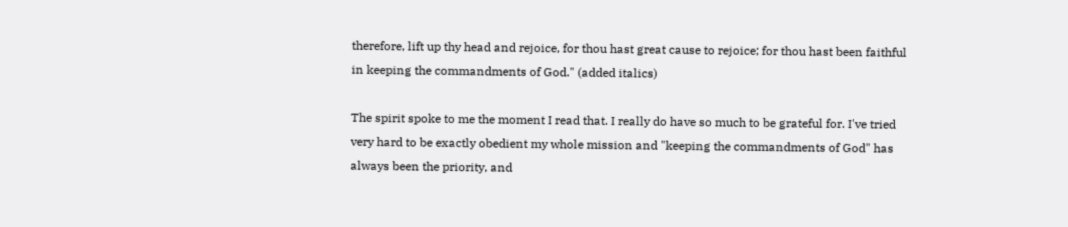therefore, lift up thy head and rejoice, for thou hast great cause to rejoice; for thou hast been faithful in keeping the commandments of God." (added italics)

The spirit spoke to me the moment I read that. I really do have so much to be grateful for. I've tried very hard to be exactly obedient my whole mission and "keeping the commandments of God" has always been the priority, and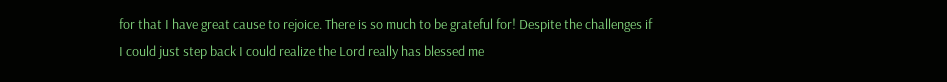for that I have great cause to rejoice. There is so much to be grateful for! Despite the challenges if I could just step back I could realize the Lord really has blessed me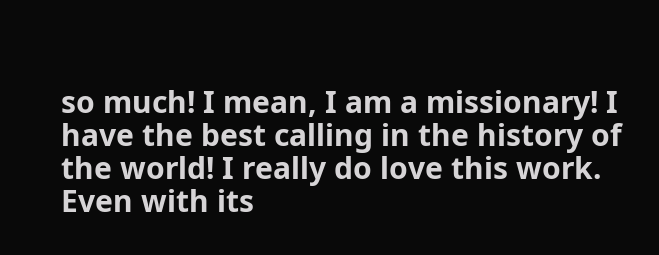so much! I mean, I am a missionary! I have the best calling in the history of the world! I really do love this work. Even with its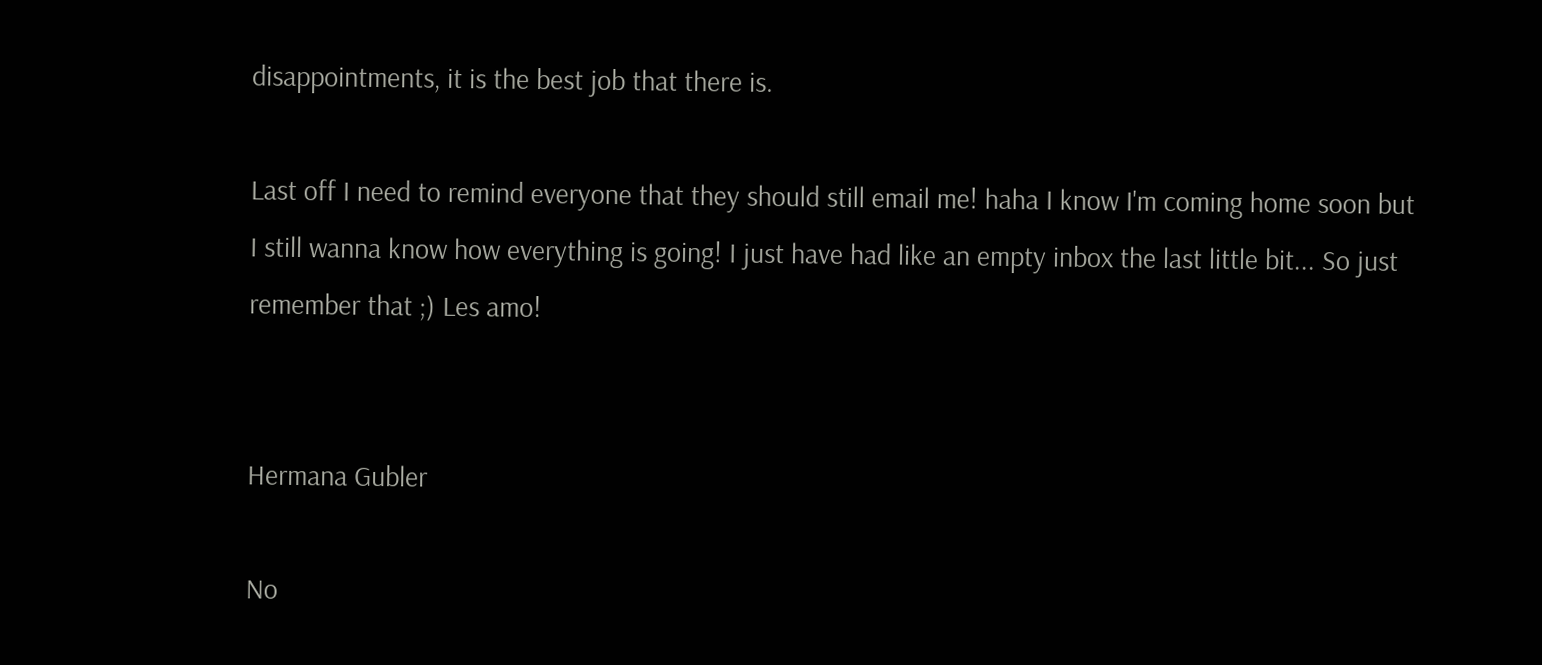disappointments, it is the best job that there is.

Last off I need to remind everyone that they should still email me! haha I know I'm coming home soon but I still wanna know how everything is going! I just have had like an empty inbox the last little bit... So just remember that ;) Les amo!


Hermana Gubler

No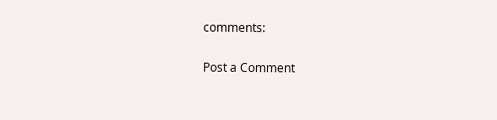comments:

Post a Comment